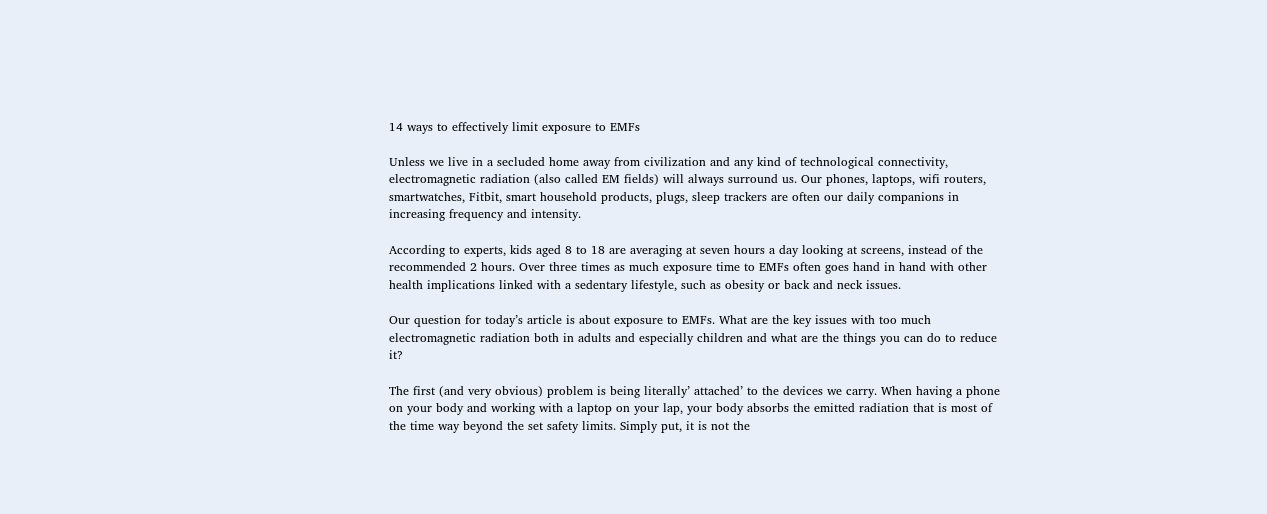14 ways to effectively limit exposure to EMFs

Unless we live in a secluded home away from civilization and any kind of technological connectivity, electromagnetic radiation (also called EM fields) will always surround us. Our phones, laptops, wifi routers, smartwatches, Fitbit, smart household products, plugs, sleep trackers are often our daily companions in increasing frequency and intensity.

According to experts, kids aged 8 to 18 are averaging at seven hours a day looking at screens, instead of the recommended 2 hours. Over three times as much exposure time to EMFs often goes hand in hand with other health implications linked with a sedentary lifestyle, such as obesity or back and neck issues.

Our question for today’s article is about exposure to EMFs. What are the key issues with too much electromagnetic radiation both in adults and especially children and what are the things you can do to reduce it?

The first (and very obvious) problem is being literally’ attached’ to the devices we carry. When having a phone on your body and working with a laptop on your lap, your body absorbs the emitted radiation that is most of the time way beyond the set safety limits. Simply put, it is not the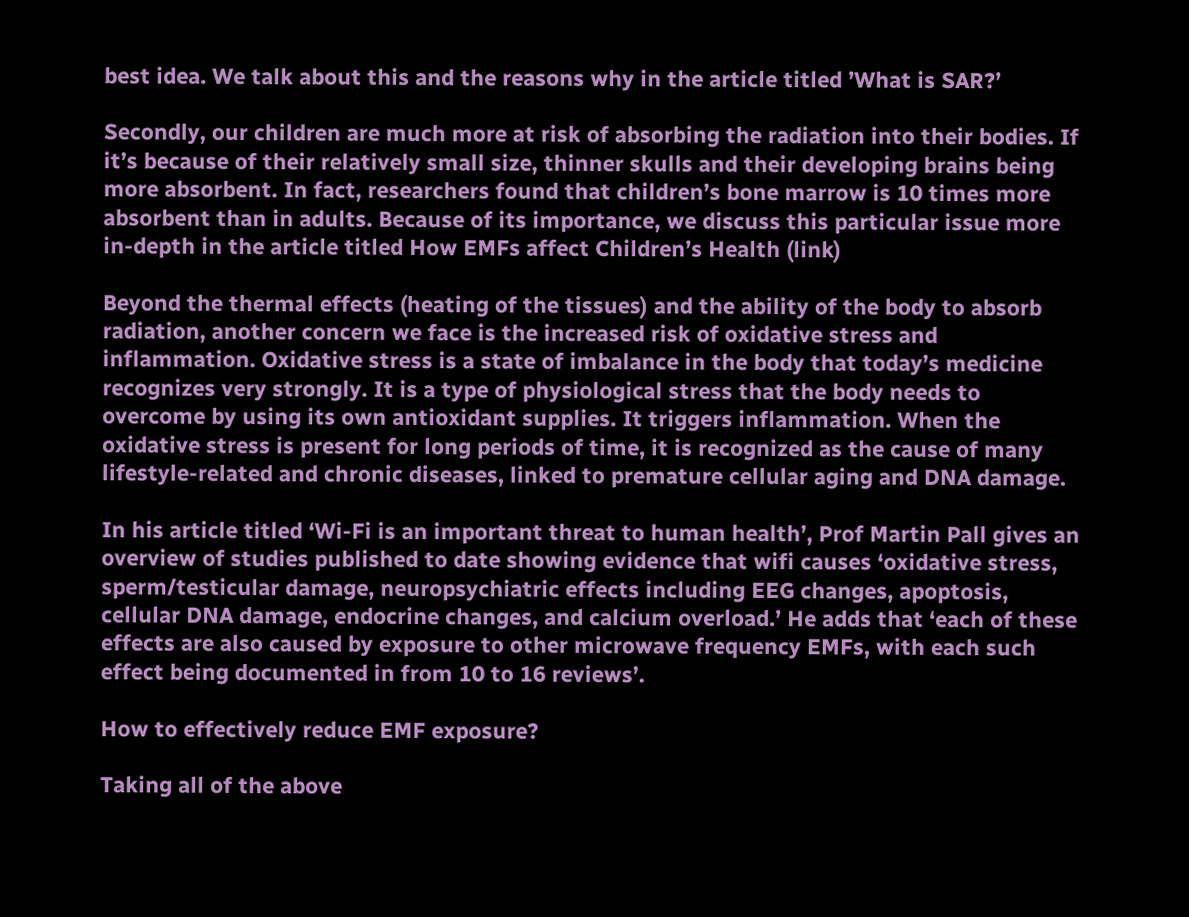best idea. We talk about this and the reasons why in the article titled ’What is SAR?’

Secondly, our children are much more at risk of absorbing the radiation into their bodies. If it’s because of their relatively small size, thinner skulls and their developing brains being more absorbent. In fact, researchers found that children’s bone marrow is 10 times more absorbent than in adults. Because of its importance, we discuss this particular issue more in-depth in the article titled How EMFs affect Children’s Health (link)

Beyond the thermal effects (heating of the tissues) and the ability of the body to absorb radiation, another concern we face is the increased risk of oxidative stress and inflammation. Oxidative stress is a state of imbalance in the body that today’s medicine recognizes very strongly. It is a type of physiological stress that the body needs to overcome by using its own antioxidant supplies. It triggers inflammation. When the oxidative stress is present for long periods of time, it is recognized as the cause of many lifestyle-related and chronic diseases, linked to premature cellular aging and DNA damage.

In his article titled ‘Wi-Fi is an important threat to human health’, Prof Martin Pall gives an overview of studies published to date showing evidence that wifi causes ‘oxidative stress, sperm/testicular damage, neuropsychiatric effects including EEG changes, apoptosis, cellular DNA damage, endocrine changes, and calcium overload.’ He adds that ‘each of these effects are also caused by exposure to other microwave frequency EMFs, with each such effect being documented in from 10 to 16 reviews’.

How to effectively reduce EMF exposure?

Taking all of the above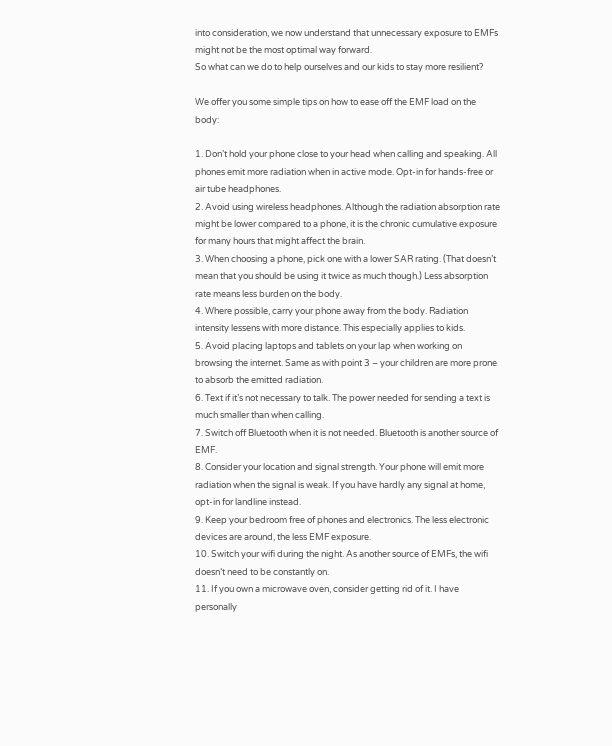into consideration, we now understand that unnecessary exposure to EMFs might not be the most optimal way forward.
So what can we do to help ourselves and our kids to stay more resilient?

We offer you some simple tips on how to ease off the EMF load on the body:

1. Don’t hold your phone close to your head when calling and speaking. All phones emit more radiation when in active mode. Opt-in for hands-free or air tube headphones.
2. Avoid using wireless headphones. Although the radiation absorption rate might be lower compared to a phone, it is the chronic cumulative exposure for many hours that might affect the brain.
3. When choosing a phone, pick one with a lower SAR rating. (That doesn’t mean that you should be using it twice as much though.) Less absorption rate means less burden on the body.
4. Where possible, carry your phone away from the body. Radiation intensity lessens with more distance. This especially applies to kids.
5. Avoid placing laptops and tablets on your lap when working on browsing the internet. Same as with point 3 – your children are more prone to absorb the emitted radiation.
6. Text if it’s not necessary to talk. The power needed for sending a text is much smaller than when calling.
7. Switch off Bluetooth when it is not needed. Bluetooth is another source of EMF.
8. Consider your location and signal strength. Your phone will emit more radiation when the signal is weak. If you have hardly any signal at home, opt-in for landline instead.
9. Keep your bedroom free of phones and electronics. The less electronic devices are around, the less EMF exposure.
10. Switch your wifi during the night. As another source of EMFs, the wifi doesn’t need to be constantly on.
11. If you own a microwave oven, consider getting rid of it. I have personally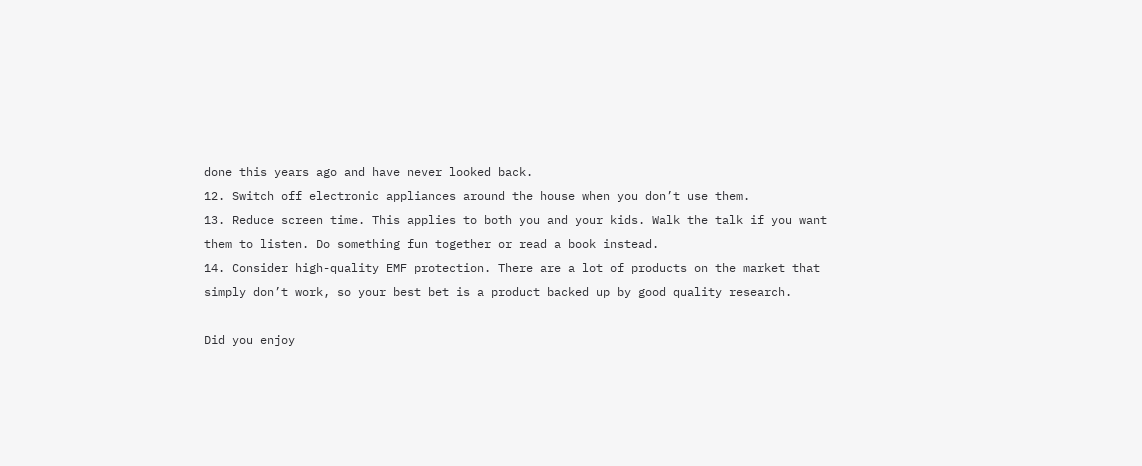done this years ago and have never looked back.
12. Switch off electronic appliances around the house when you don’t use them.
13. Reduce screen time. This applies to both you and your kids. Walk the talk if you want them to listen. Do something fun together or read a book instead.
14. Consider high-quality EMF protection. There are a lot of products on the market that simply don’t work, so your best bet is a product backed up by good quality research.

Did you enjoy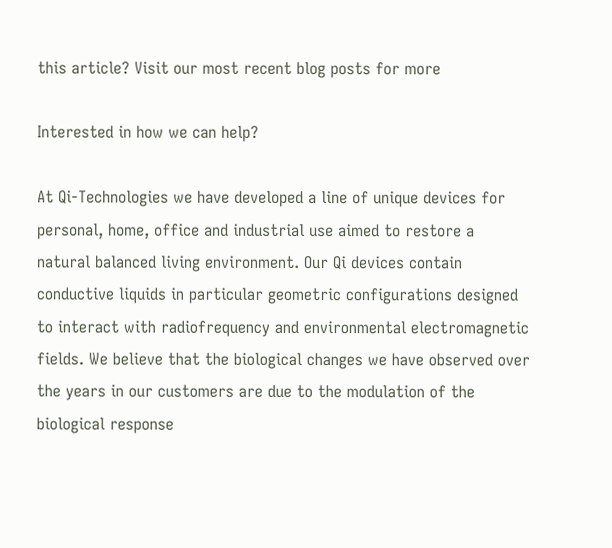this article? Visit our most recent blog posts for more

Interested in how we can help?

At Qi-Technologies we have developed a line of unique devices for personal, home, office and industrial use aimed to restore a natural balanced living environment. Our Qi devices contain conductive liquids in particular geometric configurations designed to interact with radiofrequency and environmental electromagnetic fields. We believe that the biological changes we have observed over the years in our customers are due to the modulation of the biological response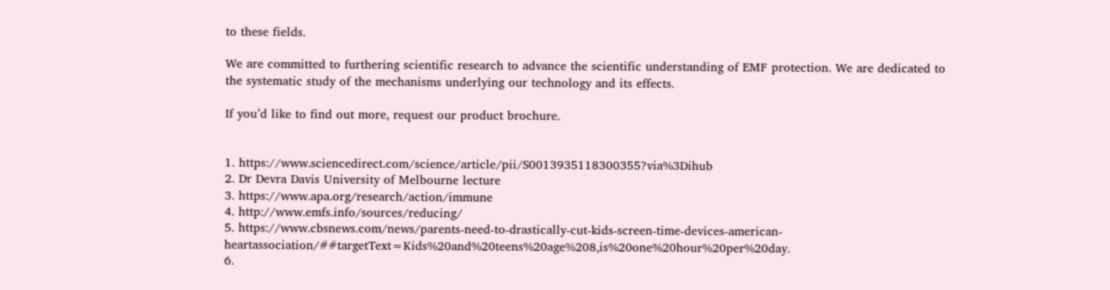to these fields.

We are committed to furthering scientific research to advance the scientific understanding of EMF protection. We are dedicated to the systematic study of the mechanisms underlying our technology and its effects.

If you’d like to find out more, request our product brochure.


1. https://www.sciencedirect.com/science/article/pii/S0013935118300355?via%3Dihub
2. Dr Devra Davis University of Melbourne lecture
3. https://www.apa.org/research/action/immune
4. http://www.emfs.info/sources/reducing/
5. https://www.cbsnews.com/news/parents-need-to-drastically-cut-kids-screen-time-devices-american-heartassociation/##targetText=Kids%20and%20teens%20age%208,is%20one%20hour%20per%20day.
6.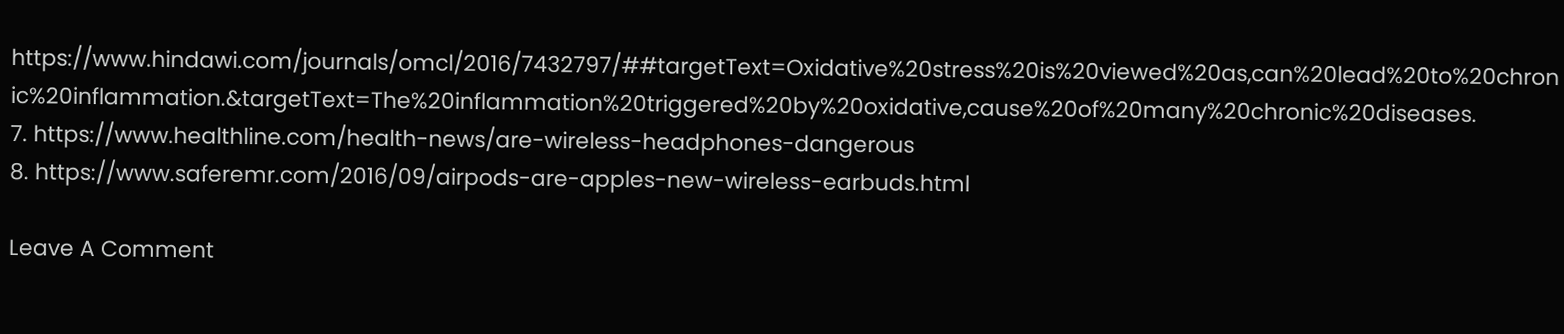https://www.hindawi.com/journals/omcl/2016/7432797/##targetText=Oxidative%20stress%20is%20viewed%20as,can%20lead%20to%20chronic%20inflammation.&targetText=The%20inflammation%20triggered%20by%20oxidative,cause%20of%20many%20chronic%20diseases.
7. https://www.healthline.com/health-news/are-wireless-headphones-dangerous
8. https://www.saferemr.com/2016/09/airpods-are-apples-new-wireless-earbuds.html

Leave A Comment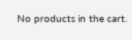No products in the cart.